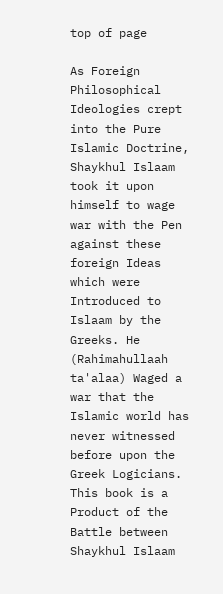top of page

As Foreign Philosophical Ideologies crept into the Pure Islamic Doctrine, Shaykhul Islaam took it upon himself to wage war with the Pen against these foreign Ideas which were Introduced to Islaam by the Greeks. He (Rahimahullaah ta'alaa) Waged a war that the Islamic world has never witnessed before upon the Greek Logicians. This book is a Product of the Battle between Shaykhul Islaam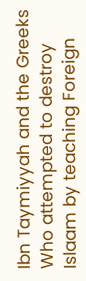Ibn Taymiyyah and the Greeks Who attempted to destroy Islaam by teaching Foreign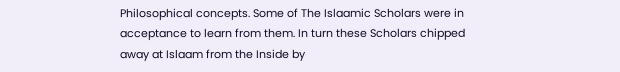Philosophical concepts. Some of The Islaamic Scholars were in acceptance to learn from them. In turn these Scholars chipped away at Islaam from the Inside by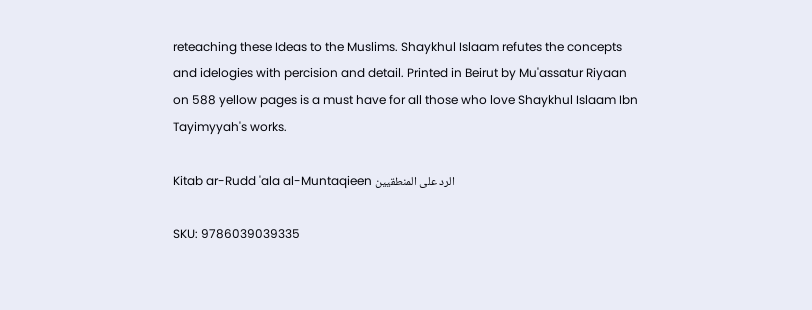reteaching these Ideas to the Muslims. Shaykhul Islaam refutes the concepts and idelogies with percision and detail. Printed in Beirut by Mu'assatur Riyaan on 588 yellow pages is a must have for all those who love Shaykhul Islaam Ibn Tayimyyah's works.

Kitab ar-Rudd 'ala al-Muntaqieen الرد على المنطقيين

SKU: 9786039039335